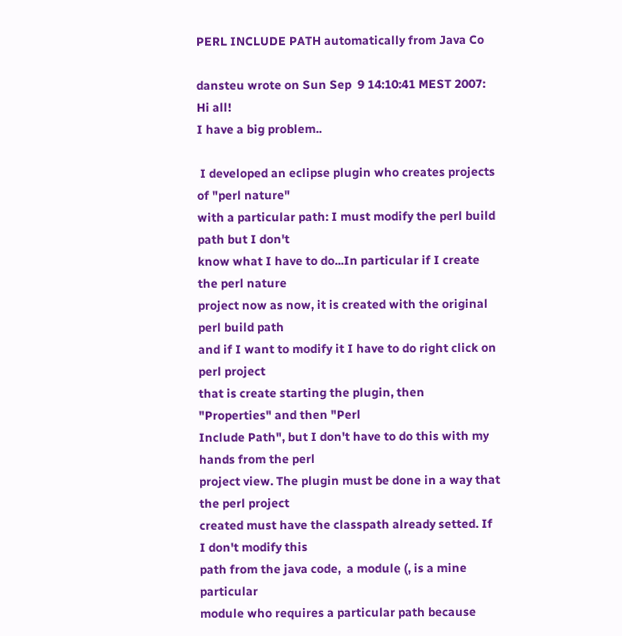PERL INCLUDE PATH automatically from Java Co

dansteu wrote on Sun Sep  9 14:10:41 MEST 2007:
Hi all!
I have a big problem..

 I developed an eclipse plugin who creates projects of "perl nature"
with a particular path: I must modify the perl build path but I don't
know what I have to do...In particular if I create the perl nature
project now as now, it is created with the original perl build path
and if I want to modify it I have to do right click on perl project
that is create starting the plugin, then "Properties" and then "Perl
Include Path", but I don't have to do this with my hands from the perl
project view. The plugin must be done in a way that the perl project
created must have the classpath already setted. If I don't modify this
path from the java code,  a module (, is a mine particular
module who requires a particular path because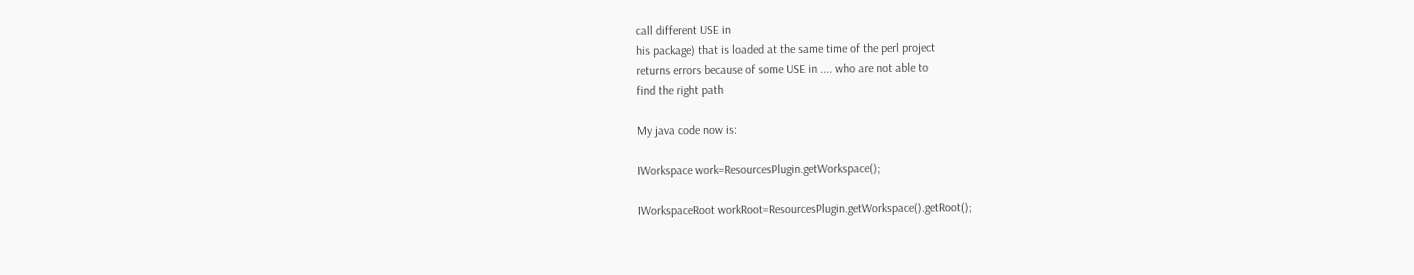call different USE in
his package) that is loaded at the same time of the perl project
returns errors because of some USE in .... who are not able to
find the right path

My java code now is:

IWorkspace work=ResourcesPlugin.getWorkspace();

IWorkspaceRoot workRoot=ResourcesPlugin.getWorkspace().getRoot();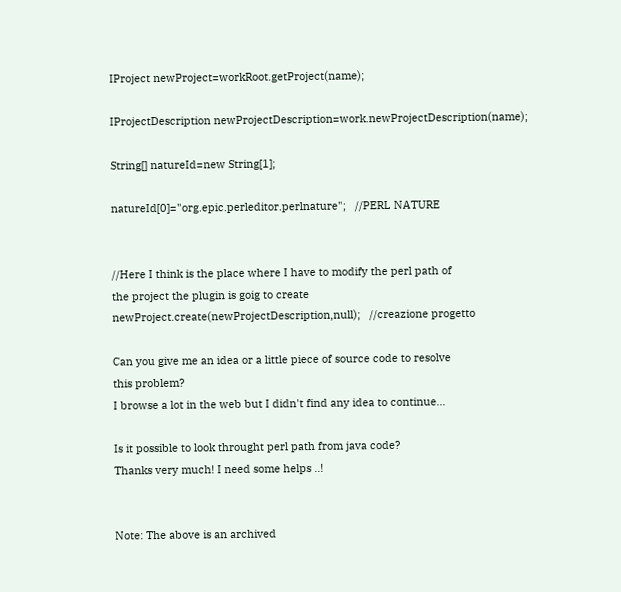IProject newProject=workRoot.getProject(name);

IProjectDescription newProjectDescription=work.newProjectDescription(name);

String[] natureId=new String[1];

natureId[0]="org.epic.perleditor.perlnature";   //PERL NATURE


//Here I think is the place where I have to modify the perl path of
the project the plugin is goig to create
newProject.create(newProjectDescription,null);   //creazione progetto

Can you give me an idea or a little piece of source code to resolve
this problem?
I browse a lot in the web but I didn't find any idea to continue...

Is it possible to look throught perl path from java code?
Thanks very much! I need some helps ..!


Note: The above is an archived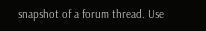snapshot of a forum thread. Use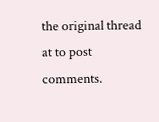the original thread at to post comments.